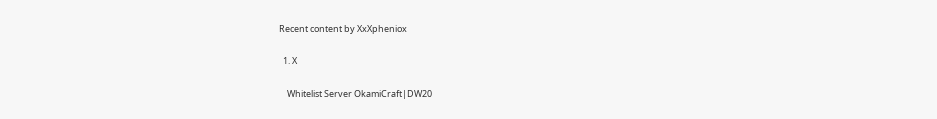Recent content by XxXpheniox

  1. X

    Whitelist Server OkamiCraft|DW20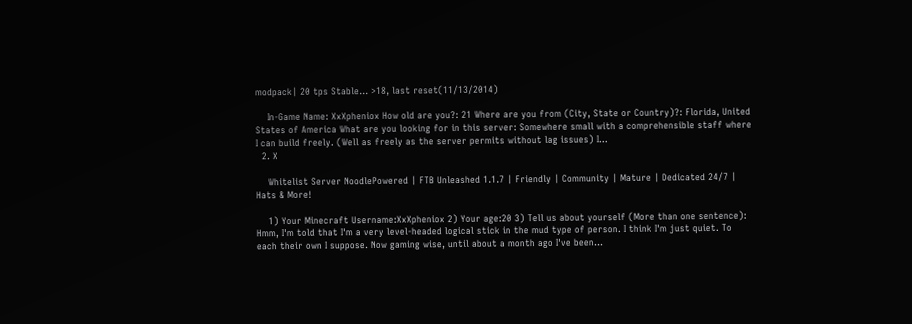modpack| 20 tps Stable... >18, last reset(11/13/2014)

    In-Game Name: XxXpheniox How old are you?: 21 Where are you from (City, State or Country)?: Florida, United States of America What are you looking for in this server: Somewhere small with a comprehensible staff where I can build freely. (Well as freely as the server permits without lag issues) I...
  2. X

    Whitelist Server NoodlePowered | FTB Unleashed 1.1.7 | Friendly | Community | Mature | Dedicated 24/7 | Hats & More!

    1) Your Minecraft Username:XxXpheniox 2) Your age:20 3) Tell us about yourself (More than one sentence): Hmm, I'm told that I'm a very level-headed logical stick in the mud type of person. I think I'm just quiet. To each their own I suppose. Now gaming wise, until about a month ago I've been...